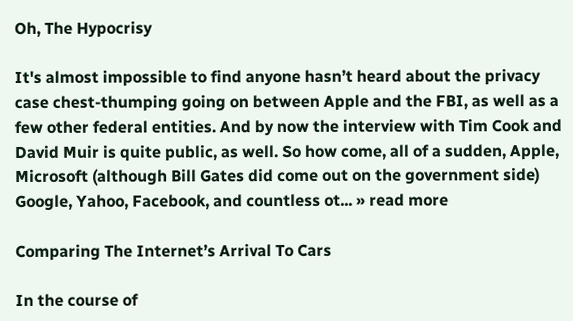Oh, The Hypocrisy

It's almost impossible to find anyone hasn’t heard about the privacy case chest-thumping going on between Apple and the FBI, as well as a few other federal entities. And by now the interview with Tim Cook and David Muir is quite public, as well. So how come, all of a sudden, Apple, Microsoft (although Bill Gates did come out on the government side) Google, Yahoo, Facebook, and countless ot... » read more

Comparing The Internet’s Arrival To Cars

In the course of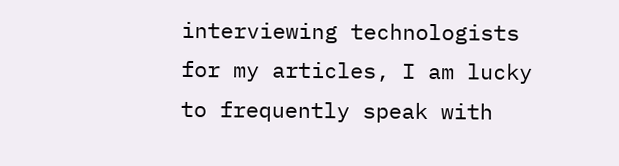interviewing technologists for my articles, I am lucky to frequently speak with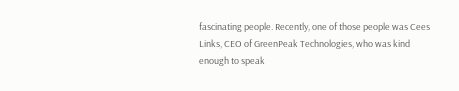fascinating people. Recently, one of those people was Cees Links, CEO of GreenPeak Technologies, who was kind enough to speak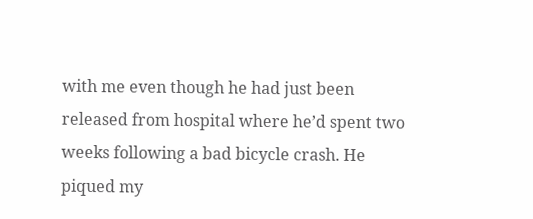with me even though he had just been released from hospital where he’d spent two weeks following a bad bicycle crash. He piqued my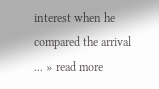interest when he compared the arrival ... » read more